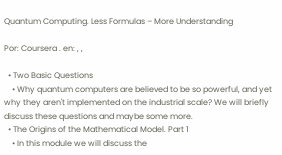Quantum Computing. Less Formulas – More Understanding

Por: Coursera . en: , ,

  • Two Basic Questions
    • Why quantum computers are believed to be so powerful, and yet why they aren't implemented on the industrial scale? We will briefly discuss these questions and maybe some more.
  • The Origins of the Mathematical Model. Part 1
    • In this module we will discuss the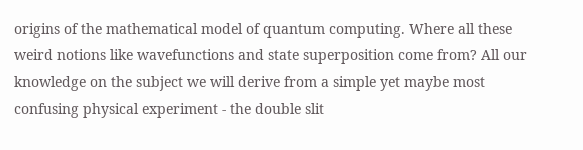origins of the mathematical model of quantum computing. Where all these weird notions like wavefunctions and state superposition come from? All our knowledge on the subject we will derive from a simple yet maybe most confusing physical experiment - the double slit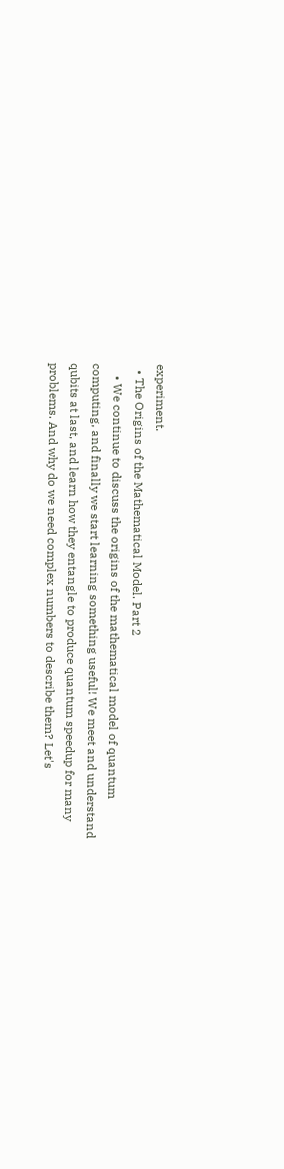experiment.
  • The Origins of the Mathematical Model. Part 2
    • We continue to discuss the origins of the mathematical model of quantum computing, and finally we start learning something useful! We meet and understand qubits at last, and learn how they entangle to produce quantum speedup for many problems. And why do we need complex numbers to describe them? Let's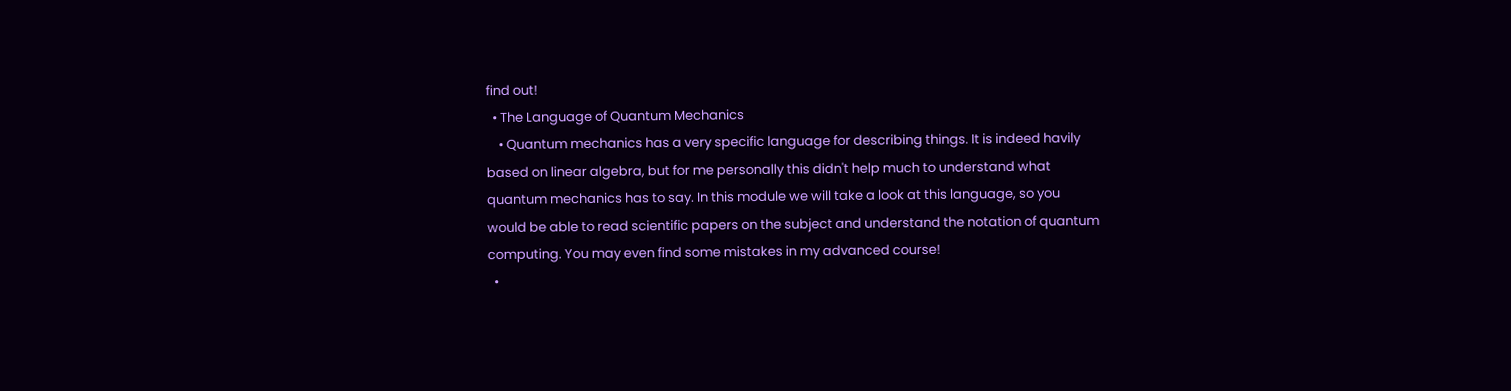find out!
  • The Language of Quantum Mechanics
    • Quantum mechanics has a very specific language for describing things. It is indeed havily based on linear algebra, but for me personally this didn't help much to understand what quantum mechanics has to say. In this module we will take a look at this language, so you would be able to read scientific papers on the subject and understand the notation of quantum computing. You may even find some mistakes in my advanced course!
  •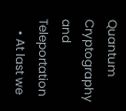Quantum Cryptography and Teleportation
    • At last we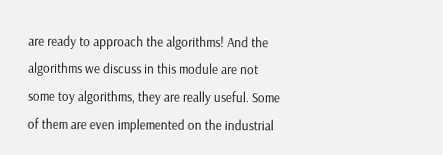are ready to approach the algorithms! And the algorithms we discuss in this module are not some toy algorithms, they are really useful. Some of them are even implemented on the industrial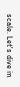scale. Let's dive in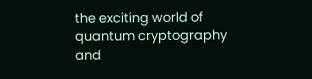the exciting world of quantum cryptography and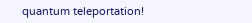quantum teleportation!